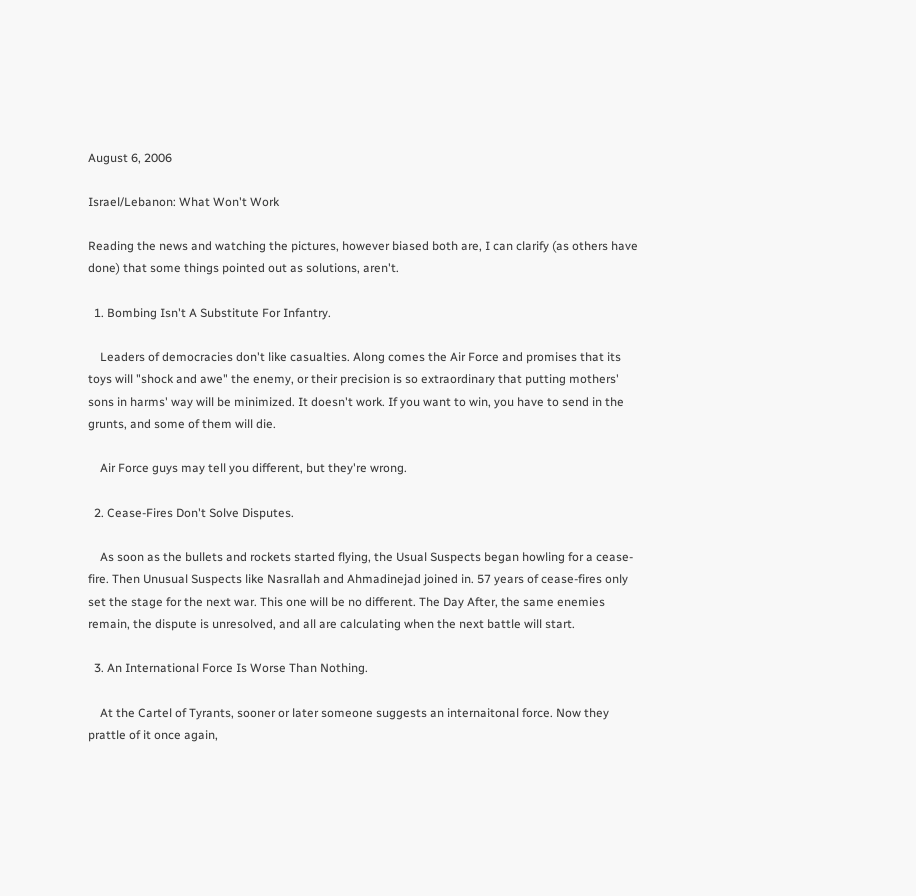August 6, 2006

Israel/Lebanon: What Won't Work

Reading the news and watching the pictures, however biased both are, I can clarify (as others have done) that some things pointed out as solutions, aren't.

  1. Bombing Isn't A Substitute For Infantry.

    Leaders of democracies don't like casualties. Along comes the Air Force and promises that its toys will "shock and awe" the enemy, or their precision is so extraordinary that putting mothers' sons in harms' way will be minimized. It doesn't work. If you want to win, you have to send in the grunts, and some of them will die.

    Air Force guys may tell you different, but they're wrong.

  2. Cease-Fires Don't Solve Disputes.

    As soon as the bullets and rockets started flying, the Usual Suspects began howling for a cease-fire. Then Unusual Suspects like Nasrallah and Ahmadinejad joined in. 57 years of cease-fires only set the stage for the next war. This one will be no different. The Day After, the same enemies remain, the dispute is unresolved, and all are calculating when the next battle will start.

  3. An International Force Is Worse Than Nothing.

    At the Cartel of Tyrants, sooner or later someone suggests an internaitonal force. Now they prattle of it once again,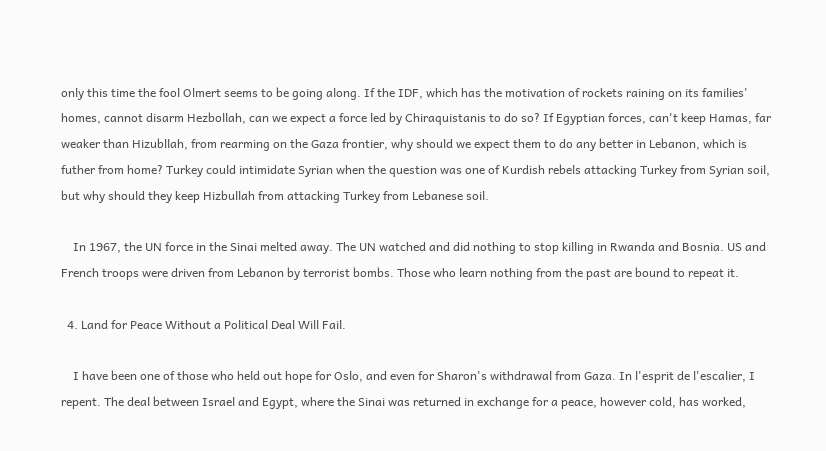only this time the fool Olmert seems to be going along. If the IDF, which has the motivation of rockets raining on its families' homes, cannot disarm Hezbollah, can we expect a force led by Chiraquistanis to do so? If Egyptian forces, can't keep Hamas, far weaker than Hizubllah, from rearming on the Gaza frontier, why should we expect them to do any better in Lebanon, which is futher from home? Turkey could intimidate Syrian when the question was one of Kurdish rebels attacking Turkey from Syrian soil, but why should they keep Hizbullah from attacking Turkey from Lebanese soil.

    In 1967, the UN force in the Sinai melted away. The UN watched and did nothing to stop killing in Rwanda and Bosnia. US and French troops were driven from Lebanon by terrorist bombs. Those who learn nothing from the past are bound to repeat it.

  4. Land for Peace Without a Political Deal Will Fail.

    I have been one of those who held out hope for Oslo, and even for Sharon's withdrawal from Gaza. In l'esprit de l'escalier, I repent. The deal between Israel and Egypt, where the Sinai was returned in exchange for a peace, however cold, has worked,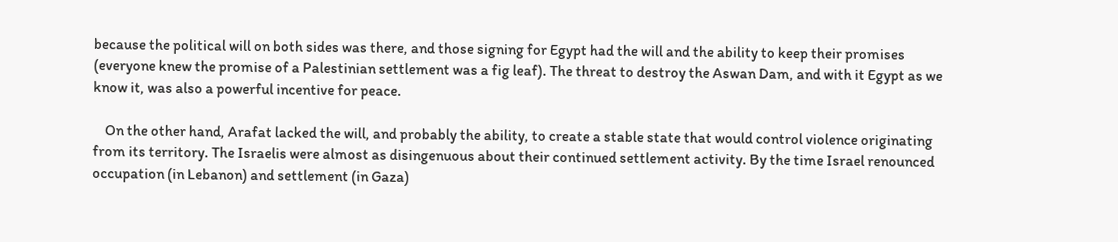because the political will on both sides was there, and those signing for Egypt had the will and the ability to keep their promises (everyone knew the promise of a Palestinian settlement was a fig leaf). The threat to destroy the Aswan Dam, and with it Egypt as we know it, was also a powerful incentive for peace.

    On the other hand, Arafat lacked the will, and probably the ability, to create a stable state that would control violence originating from its territory. The Israelis were almost as disingenuous about their continued settlement activity. By the time Israel renounced occupation (in Lebanon) and settlement (in Gaza)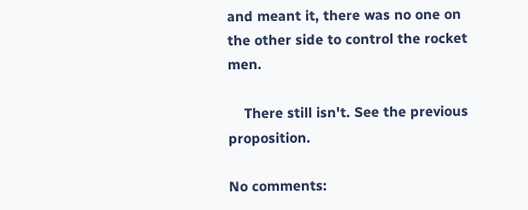and meant it, there was no one on the other side to control the rocket men.

    There still isn't. See the previous proposition.

No comments: